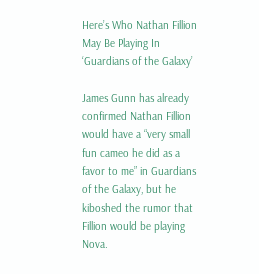Here’s Who Nathan Fillion May Be Playing In ‘Guardians of the Galaxy’

James Gunn has already confirmed Nathan Fillion would have a “very small fun cameo he did as a favor to me” in Guardians of the Galaxy, but he kiboshed the rumor that Fillion would be playing Nova.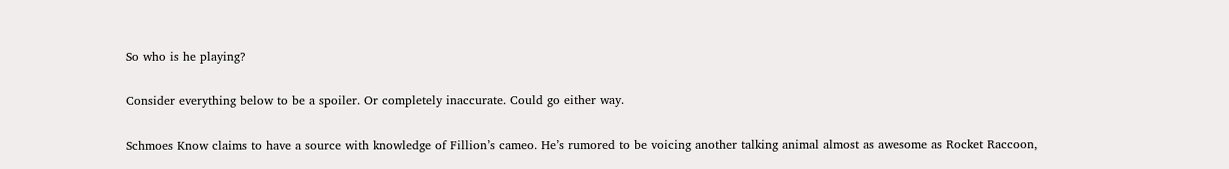So who is he playing?

Consider everything below to be a spoiler. Or completely inaccurate. Could go either way.

Schmoes Know claims to have a source with knowledge of Fillion’s cameo. He’s rumored to be voicing another talking animal almost as awesome as Rocket Raccoon,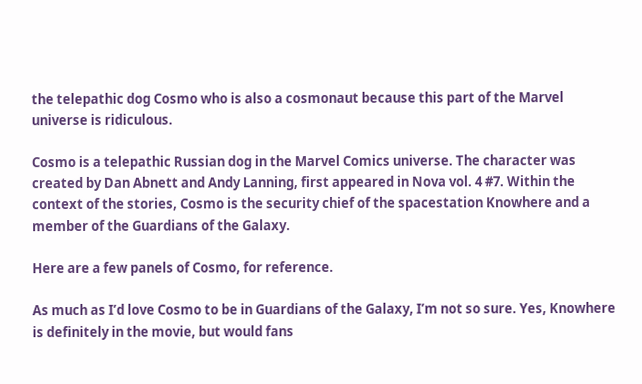the telepathic dog Cosmo who is also a cosmonaut because this part of the Marvel universe is ridiculous.

Cosmo is a telepathic Russian dog in the Marvel Comics universe. The character was created by Dan Abnett and Andy Lanning, first appeared in Nova vol. 4 #7. Within the context of the stories, Cosmo is the security chief of the spacestation Knowhere and a member of the Guardians of the Galaxy.

Here are a few panels of Cosmo, for reference.

As much as I’d love Cosmo to be in Guardians of the Galaxy, I’m not so sure. Yes, Knowhere is definitely in the movie, but would fans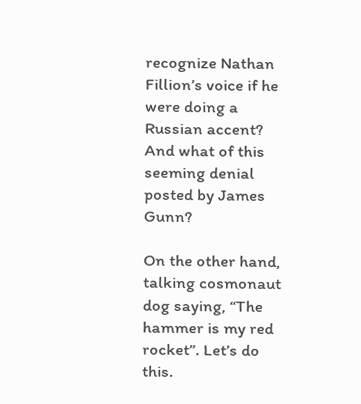recognize Nathan Fillion’s voice if he were doing a Russian accent? And what of this seeming denial posted by James Gunn?

On the other hand, talking cosmonaut dog saying, “The hammer is my red rocket”. Let’s do this.